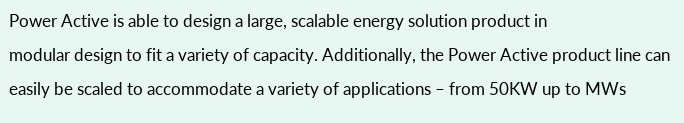Power Active is able to design a large, scalable energy solution product in
modular design to fit a variety of capacity. Additionally, the Power Active product line can easily be scaled to accommodate a variety of applications – from 50KW up to MWs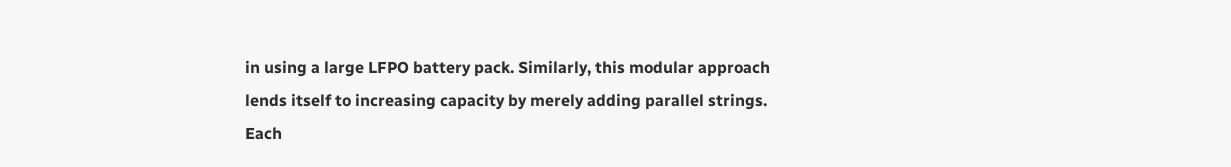in using a large LFPO battery pack. Similarly, this modular approach lends itself to increasing capacity by merely adding parallel strings. Each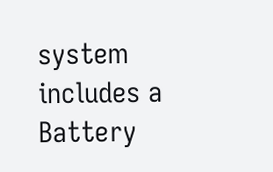system includes a Battery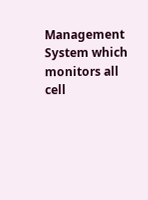Management System which monitors all cell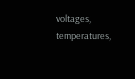voltages, temperatures,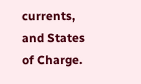currents, and States of Charge.